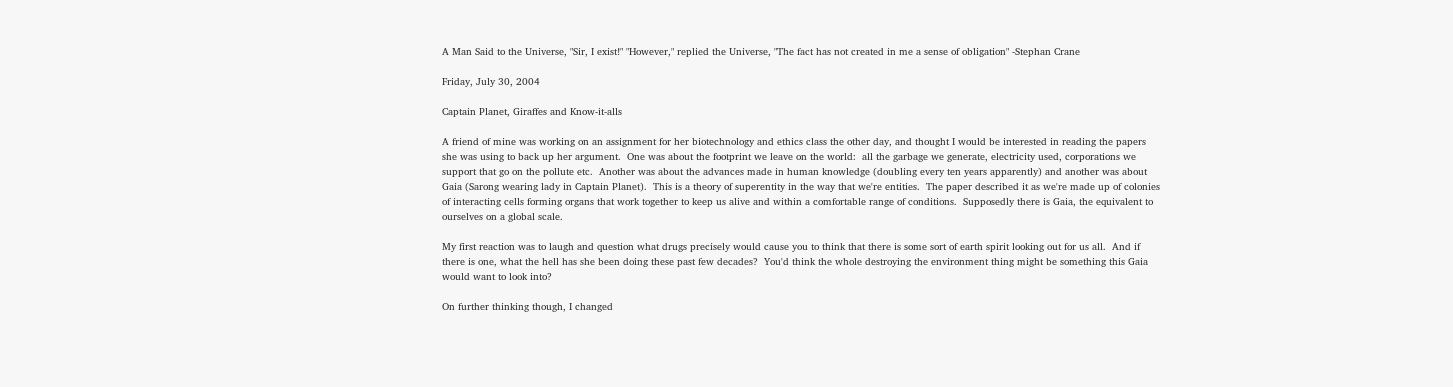A Man Said to the Universe, "Sir, I exist!" "However," replied the Universe, "The fact has not created in me a sense of obligation" -Stephan Crane

Friday, July 30, 2004

Captain Planet, Giraffes and Know-it-alls

A friend of mine was working on an assignment for her biotechnology and ethics class the other day, and thought I would be interested in reading the papers she was using to back up her argument.  One was about the footprint we leave on the world:  all the garbage we generate, electricity used, corporations we support that go on the pollute etc.  Another was about the advances made in human knowledge (doubling every ten years apparently) and another was about Gaia (Sarong wearing lady in Captain Planet).  This is a theory of superentity in the way that we're entities.  The paper described it as we're made up of colonies of interacting cells forming organs that work together to keep us alive and within a comfortable range of conditions.  Supposedly there is Gaia, the equivalent to ourselves on a global scale.

My first reaction was to laugh and question what drugs precisely would cause you to think that there is some sort of earth spirit looking out for us all.  And if there is one, what the hell has she been doing these past few decades?  You'd think the whole destroying the environment thing might be something this Gaia would want to look into?

On further thinking though, I changed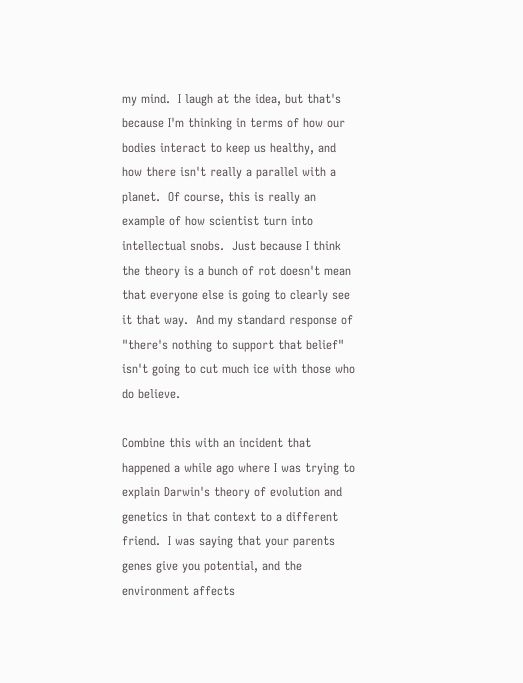my mind.  I laugh at the idea, but that's because I'm thinking in terms of how our bodies interact to keep us healthy, and how there isn't really a parallel with a planet.  Of course, this is really an example of how scientist turn into intellectual snobs.  Just because I think the theory is a bunch of rot doesn't mean that everyone else is going to clearly see it that way.  And my standard response of "there's nothing to support that belief" isn't going to cut much ice with those who do believe.

Combine this with an incident that happened a while ago where I was trying to explain Darwin's theory of evolution and genetics in that context to a different friend.  I was saying that your parents genes give you potential, and the environment affects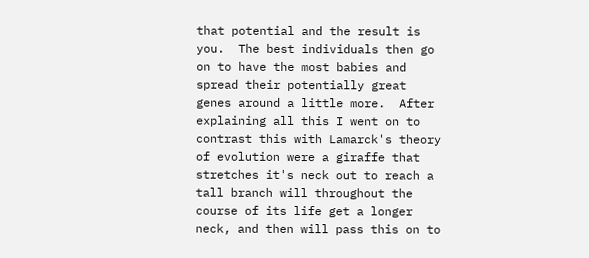that potential and the result is you.  The best individuals then go on to have the most babies and spread their potentially great genes around a little more.  After explaining all this I went on to contrast this with Lamarck's theory of evolution were a giraffe that stretches it's neck out to reach a tall branch will throughout the course of its life get a longer neck, and then will pass this on to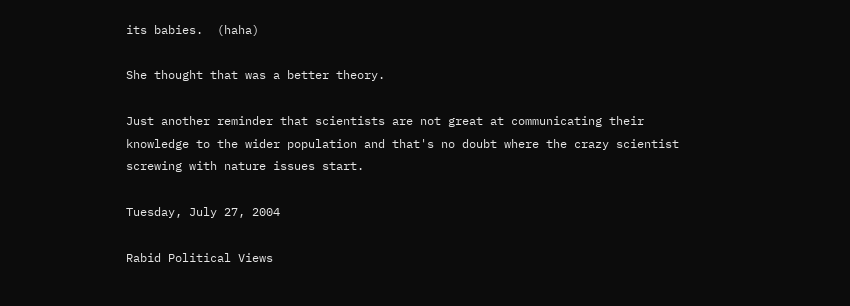its babies.  (haha)

She thought that was a better theory.

Just another reminder that scientists are not great at communicating their knowledge to the wider population and that's no doubt where the crazy scientist screwing with nature issues start.

Tuesday, July 27, 2004

Rabid Political Views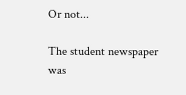Or not...

The student newspaper was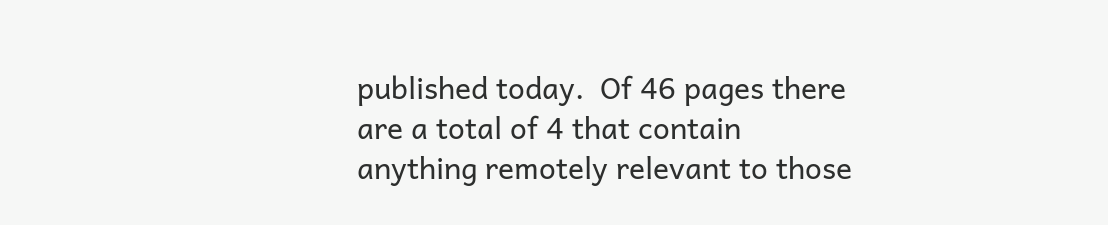published today.  Of 46 pages there are a total of 4 that contain anything remotely relevant to those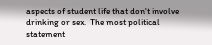aspects of student life that don't involve drinking or sex.  The most political statement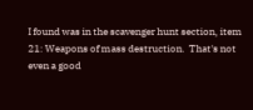I found was in the scavenger hunt section, item 21: Weapons of mass destruction.  That's not even a good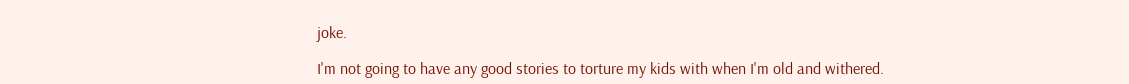joke.

I'm not going to have any good stories to torture my kids with when I'm old and withered.